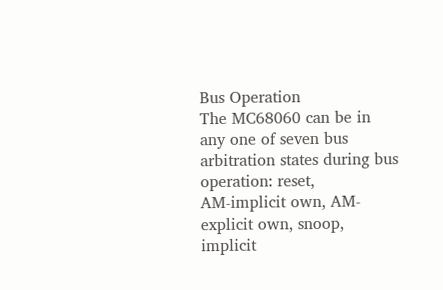Bus Operation
The MC68060 can be in any one of seven bus arbitration states during bus operation: reset,
AM-implicit own, AM-explicit own, snoop, implicit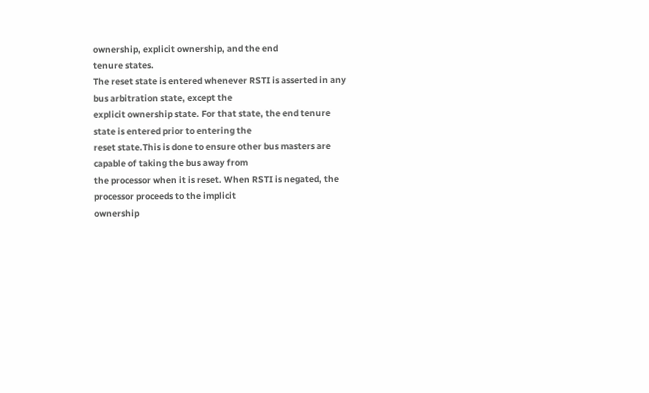ownership, explicit ownership, and the end
tenure states.
The reset state is entered whenever RSTI is asserted in any bus arbitration state, except the
explicit ownership state. For that state, the end tenure state is entered prior to entering the
reset state.This is done to ensure other bus masters are capable of taking the bus away from
the processor when it is reset. When RSTI is negated, the processor proceeds to the implicit
ownership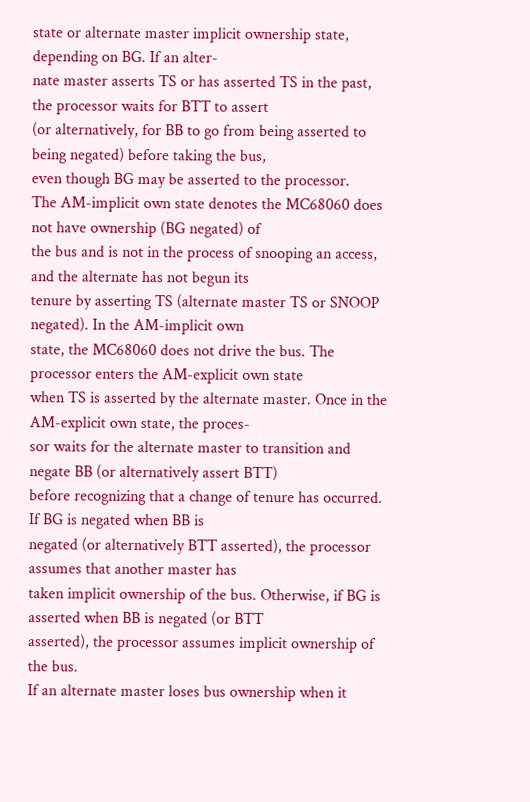state or alternate master implicit ownership state, depending on BG. If an alter-
nate master asserts TS or has asserted TS in the past, the processor waits for BTT to assert
(or alternatively, for BB to go from being asserted to being negated) before taking the bus,
even though BG may be asserted to the processor.
The AM-implicit own state denotes the MC68060 does not have ownership (BG negated) of
the bus and is not in the process of snooping an access, and the alternate has not begun its
tenure by asserting TS (alternate master TS or SNOOP negated). In the AM-implicit own
state, the MC68060 does not drive the bus. The processor enters the AM-explicit own state
when TS is asserted by the alternate master. Once in the AM-explicit own state, the proces-
sor waits for the alternate master to transition and negate BB (or alternatively assert BTT)
before recognizing that a change of tenure has occurred. If BG is negated when BB is
negated (or alternatively BTT asserted), the processor assumes that another master has
taken implicit ownership of the bus. Otherwise, if BG is asserted when BB is negated (or BTT
asserted), the processor assumes implicit ownership of the bus.
If an alternate master loses bus ownership when it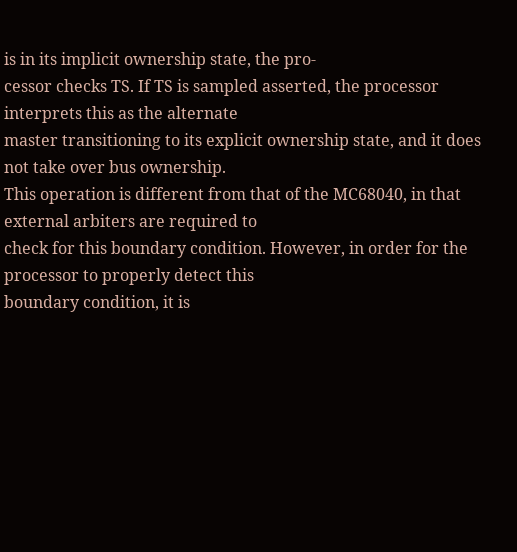is in its implicit ownership state, the pro-
cessor checks TS. If TS is sampled asserted, the processor interprets this as the alternate
master transitioning to its explicit ownership state, and it does not take over bus ownership.
This operation is different from that of the MC68040, in that external arbiters are required to
check for this boundary condition. However, in order for the processor to properly detect this
boundary condition, it is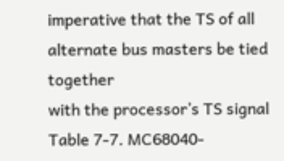imperative that the TS of all alternate bus masters be tied together
with the processor’s TS signal
Table 7-7. MC68040-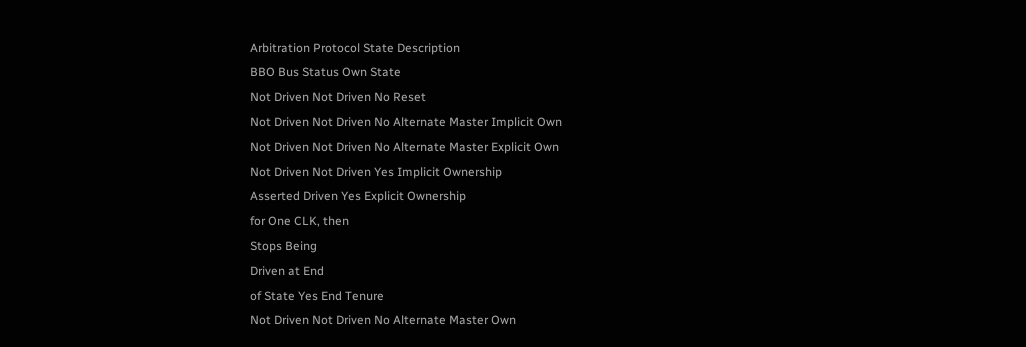Arbitration Protocol State Description
BBO Bus Status Own State
Not Driven Not Driven No Reset
Not Driven Not Driven No Alternate Master Implicit Own
Not Driven Not Driven No Alternate Master Explicit Own
Not Driven Not Driven Yes Implicit Ownership
Asserted Driven Yes Explicit Ownership
for One CLK, then
Stops Being
Driven at End
of State Yes End Tenure
Not Driven Not Driven No Alternate Master Own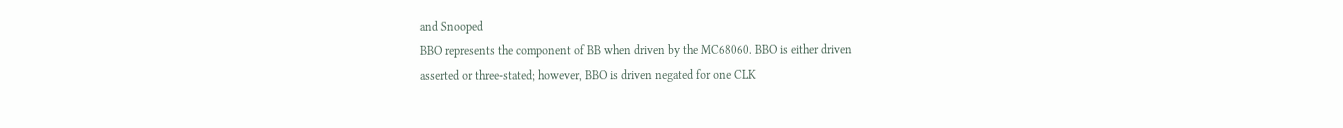and Snooped
BBO represents the component of BB when driven by the MC68060. BBO is either driven
asserted or three-stated; however, BBO is driven negated for one CLK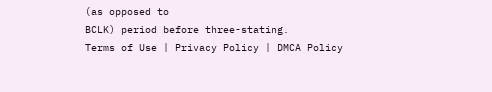(as opposed to
BCLK) period before three-stating.
Terms of Use | Privacy Policy | DMCA Policy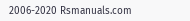2006-2020 Rsmanuals.com